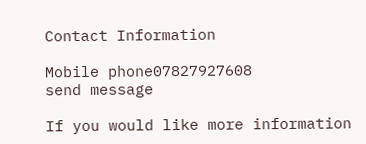Contact Information

Mobile phone07827927608
send message

If you would like more information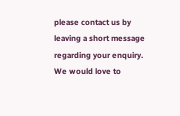please contact us by leaving a short message
regarding your enquiry.
We would love to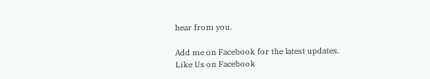hear from you.

Add me on Facebook for the latest updates.
Like Us on Facebook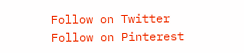Follow on Twitter
Follow on Pinterest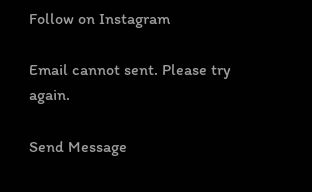Follow on Instagram

Email cannot sent. Please try again.

Send Message